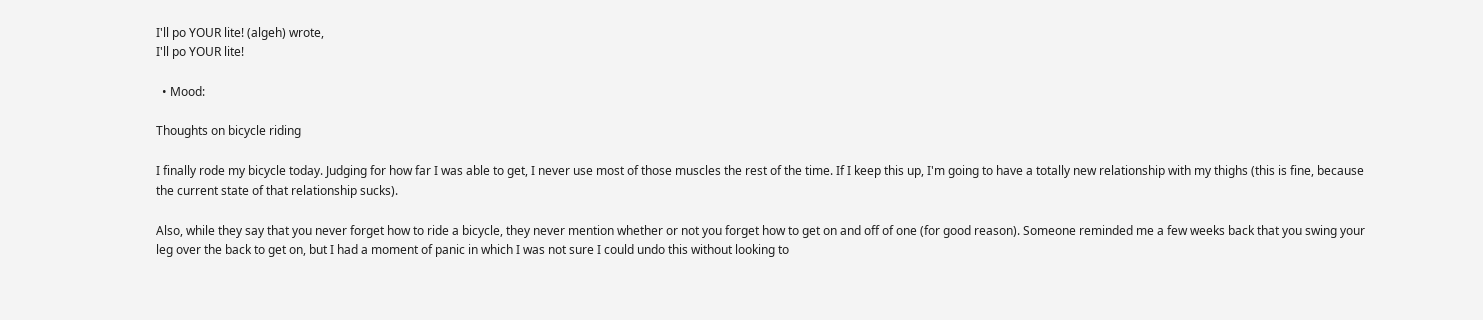I'll po YOUR lite! (algeh) wrote,
I'll po YOUR lite!

  • Mood:

Thoughts on bicycle riding

I finally rode my bicycle today. Judging for how far I was able to get, I never use most of those muscles the rest of the time. If I keep this up, I'm going to have a totally new relationship with my thighs (this is fine, because the current state of that relationship sucks).

Also, while they say that you never forget how to ride a bicycle, they never mention whether or not you forget how to get on and off of one (for good reason). Someone reminded me a few weeks back that you swing your leg over the back to get on, but I had a moment of panic in which I was not sure I could undo this without looking to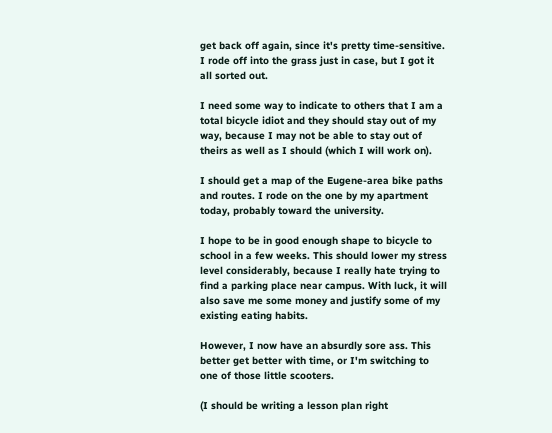get back off again, since it's pretty time-sensitive. I rode off into the grass just in case, but I got it all sorted out.

I need some way to indicate to others that I am a total bicycle idiot and they should stay out of my way, because I may not be able to stay out of theirs as well as I should (which I will work on).

I should get a map of the Eugene-area bike paths and routes. I rode on the one by my apartment today, probably toward the university.

I hope to be in good enough shape to bicycle to school in a few weeks. This should lower my stress level considerably, because I really hate trying to find a parking place near campus. With luck, it will also save me some money and justify some of my existing eating habits.

However, I now have an absurdly sore ass. This better get better with time, or I'm switching to one of those little scooters.

(I should be writing a lesson plan right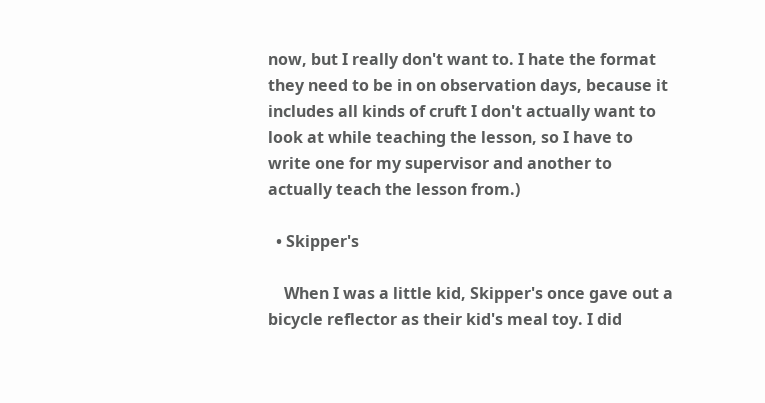now, but I really don't want to. I hate the format they need to be in on observation days, because it includes all kinds of cruft I don't actually want to look at while teaching the lesson, so I have to write one for my supervisor and another to actually teach the lesson from.)

  • Skipper's

    When I was a little kid, Skipper's once gave out a bicycle reflector as their kid's meal toy. I did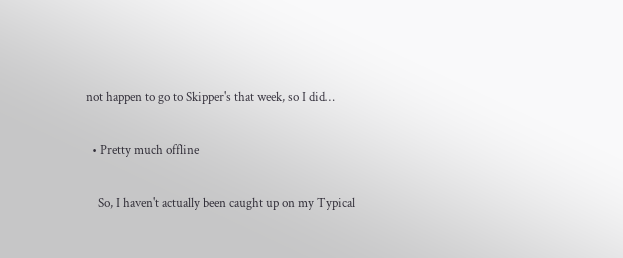not happen to go to Skipper's that week, so I did…

  • Pretty much offline

    So, I haven't actually been caught up on my Typical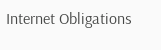Internet Obligations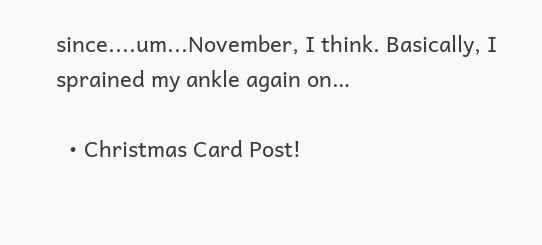since....um...November, I think. Basically, I sprained my ankle again on…

  • Christmas Card Post!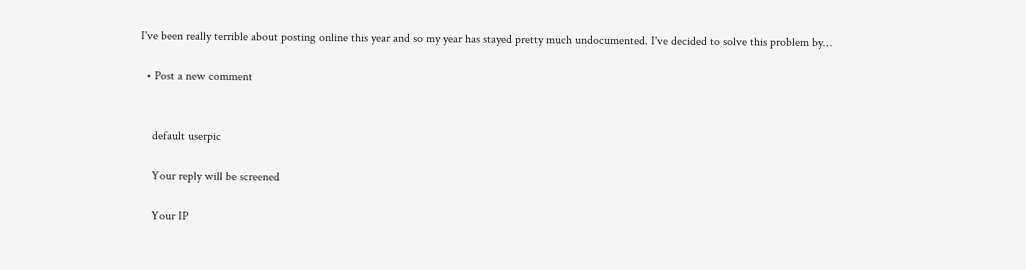I've been really terrible about posting online this year and so my year has stayed pretty much undocumented. I've decided to solve this problem by…

  • Post a new comment


    default userpic

    Your reply will be screened

    Your IP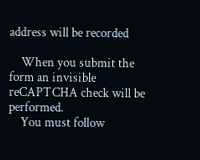address will be recorded

    When you submit the form an invisible reCAPTCHA check will be performed.
    You must follow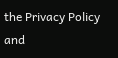the Privacy Policy and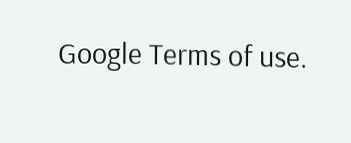Google Terms of use.